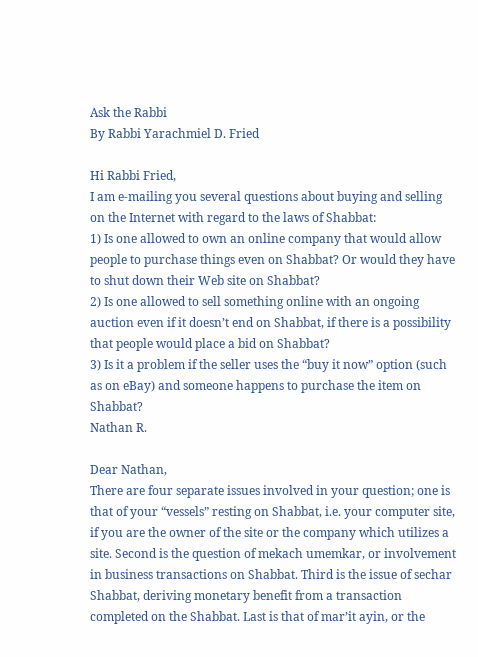Ask the Rabbi
By Rabbi Yarachmiel D. Fried

Hi Rabbi Fried,
I am e-mailing you several questions about buying and selling on the Internet with regard to the laws of Shabbat:
1) Is one allowed to own an online company that would allow people to purchase things even on Shabbat? Or would they have to shut down their Web site on Shabbat?
2) Is one allowed to sell something online with an ongoing auction even if it doesn’t end on Shabbat, if there is a possibility that people would place a bid on Shabbat?
3) Is it a problem if the seller uses the “buy it now” option (such as on eBay) and someone happens to purchase the item on Shabbat?
Nathan R.

Dear Nathan,
There are four separate issues involved in your question; one is that of your “vessels” resting on Shabbat, i.e. your computer site, if you are the owner of the site or the company which utilizes a site. Second is the question of mekach umemkar, or involvement in business transactions on Shabbat. Third is the issue of sechar Shabbat, deriving monetary benefit from a transaction completed on the Shabbat. Last is that of mar’it ayin, or the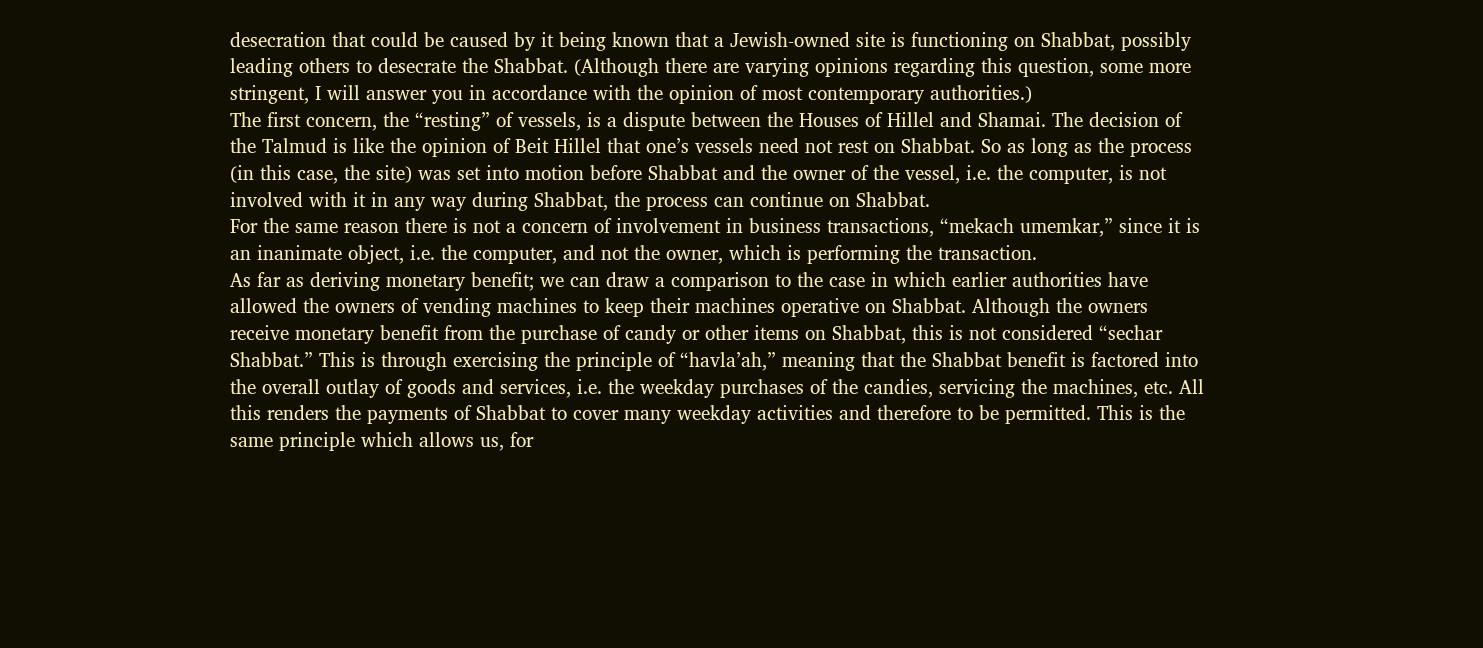desecration that could be caused by it being known that a Jewish-owned site is functioning on Shabbat, possibly leading others to desecrate the Shabbat. (Although there are varying opinions regarding this question, some more stringent, I will answer you in accordance with the opinion of most contemporary authorities.)
The first concern, the “resting” of vessels, is a dispute between the Houses of Hillel and Shamai. The decision of the Talmud is like the opinion of Beit Hillel that one’s vessels need not rest on Shabbat. So as long as the process (in this case, the site) was set into motion before Shabbat and the owner of the vessel, i.e. the computer, is not involved with it in any way during Shabbat, the process can continue on Shabbat.
For the same reason there is not a concern of involvement in business transactions, “mekach umemkar,” since it is an inanimate object, i.e. the computer, and not the owner, which is performing the transaction.
As far as deriving monetary benefit; we can draw a comparison to the case in which earlier authorities have allowed the owners of vending machines to keep their machines operative on Shabbat. Although the owners receive monetary benefit from the purchase of candy or other items on Shabbat, this is not considered “sechar Shabbat.” This is through exercising the principle of “havla’ah,” meaning that the Shabbat benefit is factored into the overall outlay of goods and services, i.e. the weekday purchases of the candies, servicing the machines, etc. All this renders the payments of Shabbat to cover many weekday activities and therefore to be permitted. This is the same principle which allows us, for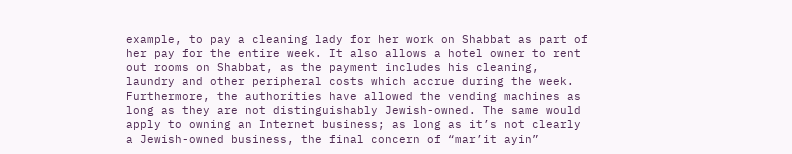example, to pay a cleaning lady for her work on Shabbat as part of her pay for the entire week. It also allows a hotel owner to rent out rooms on Shabbat, as the payment includes his cleaning, laundry and other peripheral costs which accrue during the week.
Furthermore, the authorities have allowed the vending machines as long as they are not distinguishably Jewish-owned. The same would apply to owning an Internet business; as long as it’s not clearly a Jewish-owned business, the final concern of “mar’it ayin”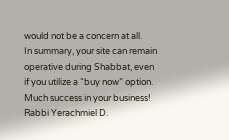would not be a concern at all.
In summary, your site can remain operative during Shabbat, even if you utilize a “buy now” option.
Much success in your business!
Rabbi Yerachmiel D.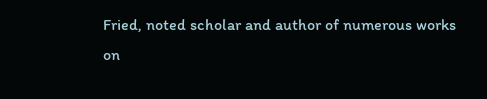Fried, noted scholar and author of numerous works on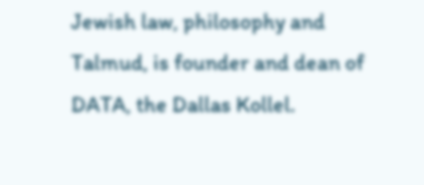Jewish law, philosophy and Talmud, is founder and dean of DATA, the Dallas Kollel.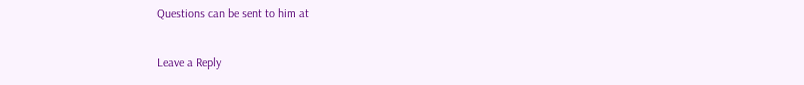Questions can be sent to him at

Leave a Reply